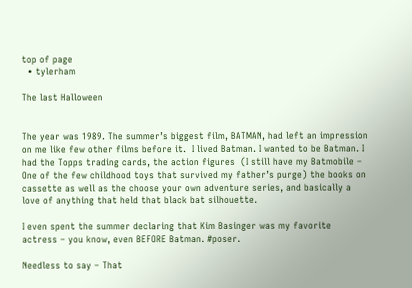top of page
  • tylerham

The last Halloween


The year was 1989. The summer’s biggest film, BATMAN, had left an impression on me like few other films before it.  I lived Batman. I wanted to be Batman. I had the Topps trading cards, the action figures  (I still have my Batmobile – One of the few childhood toys that survived my father’s purge) the books on cassette as well as the choose your own adventure series, and basically a love of anything that held that black bat silhouette.

I even spent the summer declaring that Kim Basinger was my favorite actress – you know, even BEFORE Batman. #poser.

Needless to say – That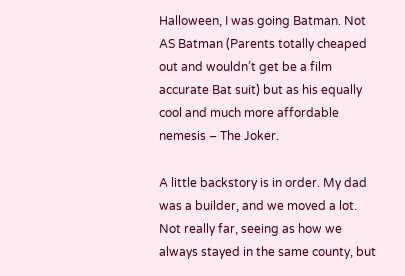Halloween, I was going Batman. Not AS Batman (Parents totally cheaped out and wouldn’t get be a film accurate Bat suit) but as his equally cool and much more affordable nemesis – The Joker.

A little backstory is in order. My dad was a builder, and we moved a lot. Not really far, seeing as how we always stayed in the same county, but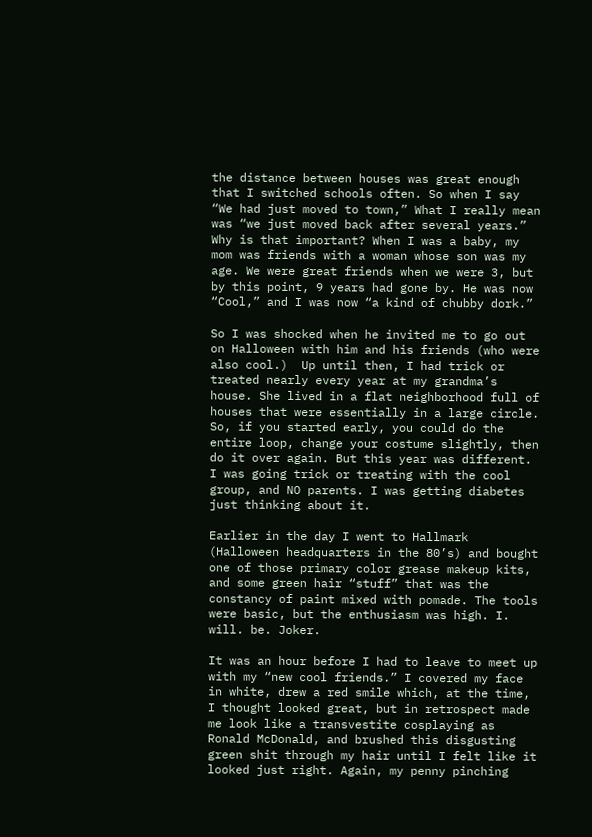the distance between houses was great enough that I switched schools often. So when I say “We had just moved to town,” What I really mean was “we just moved back after several years.” Why is that important? When I was a baby, my mom was friends with a woman whose son was my age. We were great friends when we were 3, but by this point, 9 years had gone by. He was now “Cool,” and I was now “a kind of chubby dork.”

So I was shocked when he invited me to go out on Halloween with him and his friends (who were also cool.)  Up until then, I had trick or treated nearly every year at my grandma’s house. She lived in a flat neighborhood full of houses that were essentially in a large circle.  So, if you started early, you could do the entire loop, change your costume slightly, then do it over again. But this year was different. I was going trick or treating with the cool group, and NO parents. I was getting diabetes just thinking about it.

Earlier in the day I went to Hallmark (Halloween headquarters in the 80’s) and bought one of those primary color grease makeup kits, and some green hair “stuff” that was the constancy of paint mixed with pomade. The tools were basic, but the enthusiasm was high. I. will. be. Joker.

It was an hour before I had to leave to meet up with my “new cool friends.” I covered my face in white, drew a red smile which, at the time, I thought looked great, but in retrospect made me look like a transvestite cosplaying as Ronald McDonald, and brushed this disgusting green shit through my hair until I felt like it looked just right. Again, my penny pinching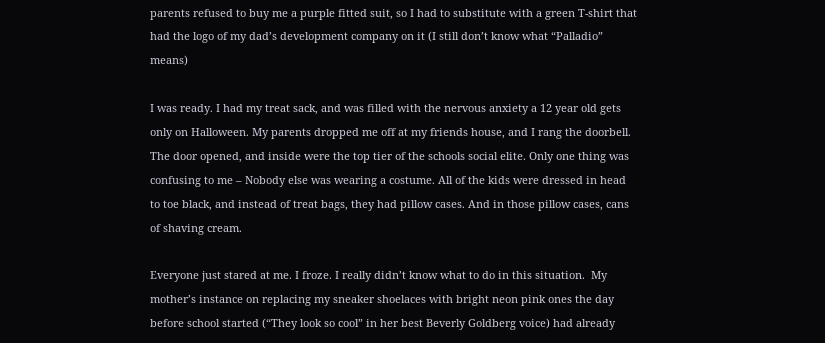parents refused to buy me a purple fitted suit, so I had to substitute with a green T-shirt that had the logo of my dad’s development company on it (I still don’t know what “Palladio” means)

I was ready. I had my treat sack, and was filled with the nervous anxiety a 12 year old gets only on Halloween. My parents dropped me off at my friends house, and I rang the doorbell. The door opened, and inside were the top tier of the schools social elite. Only one thing was confusing to me – Nobody else was wearing a costume. All of the kids were dressed in head to toe black, and instead of treat bags, they had pillow cases. And in those pillow cases, cans of shaving cream.

Everyone just stared at me. I froze. I really didn’t know what to do in this situation.  My mother’s instance on replacing my sneaker shoelaces with bright neon pink ones the day before school started (“They look so cool” in her best Beverly Goldberg voice) had already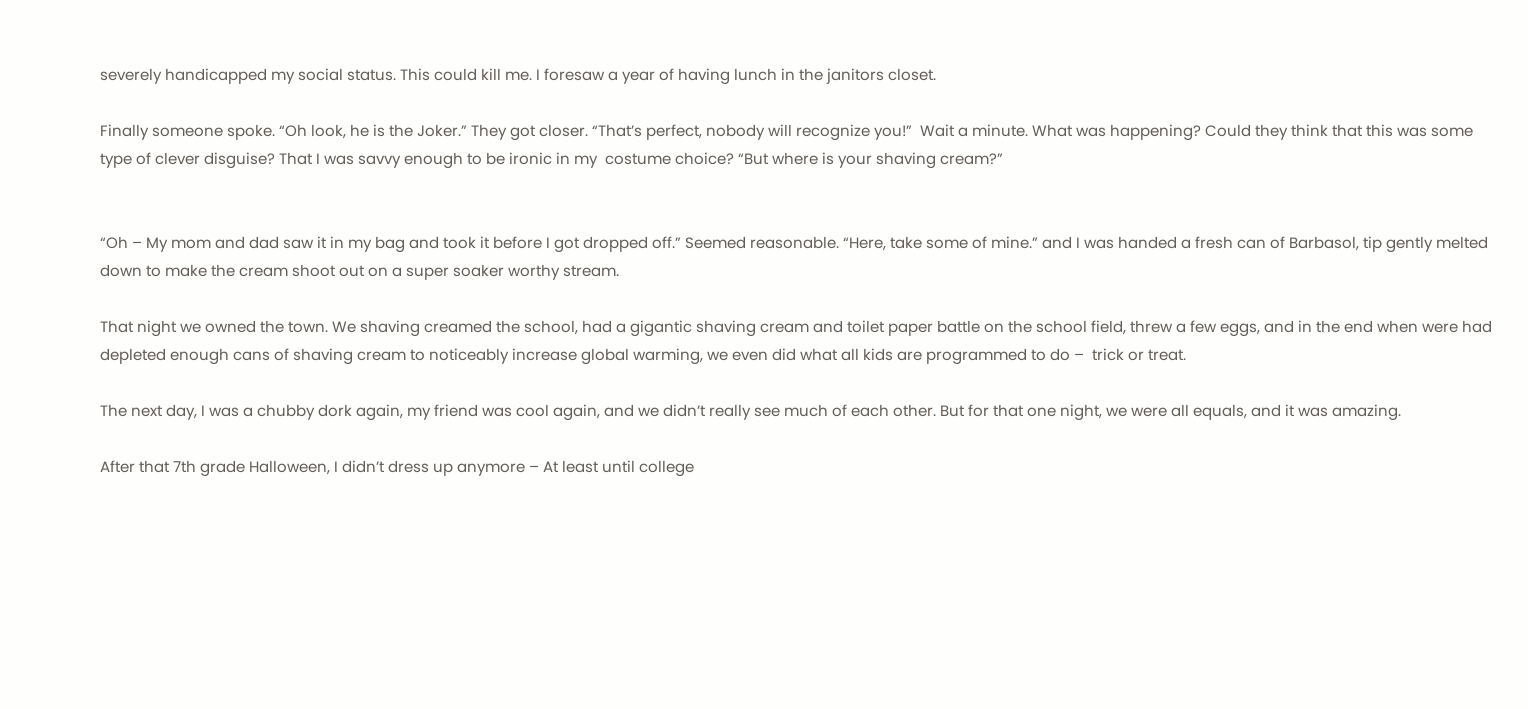severely handicapped my social status. This could kill me. I foresaw a year of having lunch in the janitors closet.

Finally someone spoke. “Oh look, he is the Joker.” They got closer. “That’s perfect, nobody will recognize you!”  Wait a minute. What was happening? Could they think that this was some type of clever disguise? That I was savvy enough to be ironic in my  costume choice? “But where is your shaving cream?”


“Oh – My mom and dad saw it in my bag and took it before I got dropped off.” Seemed reasonable. “Here, take some of mine.” and I was handed a fresh can of Barbasol, tip gently melted down to make the cream shoot out on a super soaker worthy stream.

That night we owned the town. We shaving creamed the school, had a gigantic shaving cream and toilet paper battle on the school field, threw a few eggs, and in the end when were had depleted enough cans of shaving cream to noticeably increase global warming, we even did what all kids are programmed to do –  trick or treat.

The next day, I was a chubby dork again, my friend was cool again, and we didn’t really see much of each other. But for that one night, we were all equals, and it was amazing.

After that 7th grade Halloween, I didn’t dress up anymore – At least until college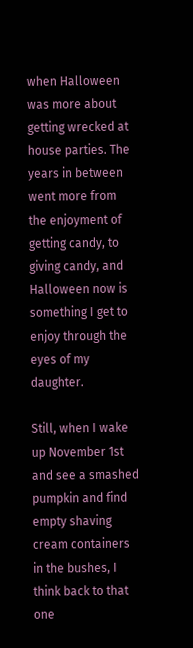when Halloween was more about getting wrecked at house parties. The years in between went more from the enjoyment of getting candy, to giving candy, and Halloween now is something I get to enjoy through the eyes of my daughter.

Still, when I wake up November 1st and see a smashed pumpkin and find empty shaving cream containers in the bushes, I think back to that one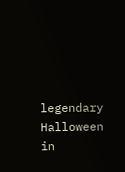legendary Halloween in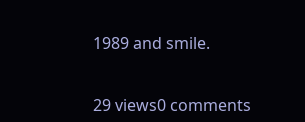1989 and smile.


29 views0 comments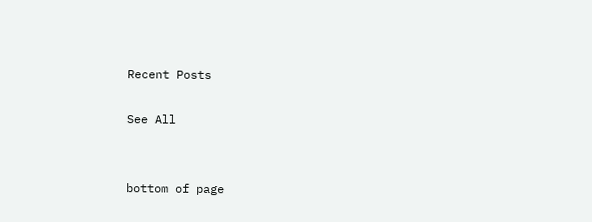Recent Posts

See All


bottom of page